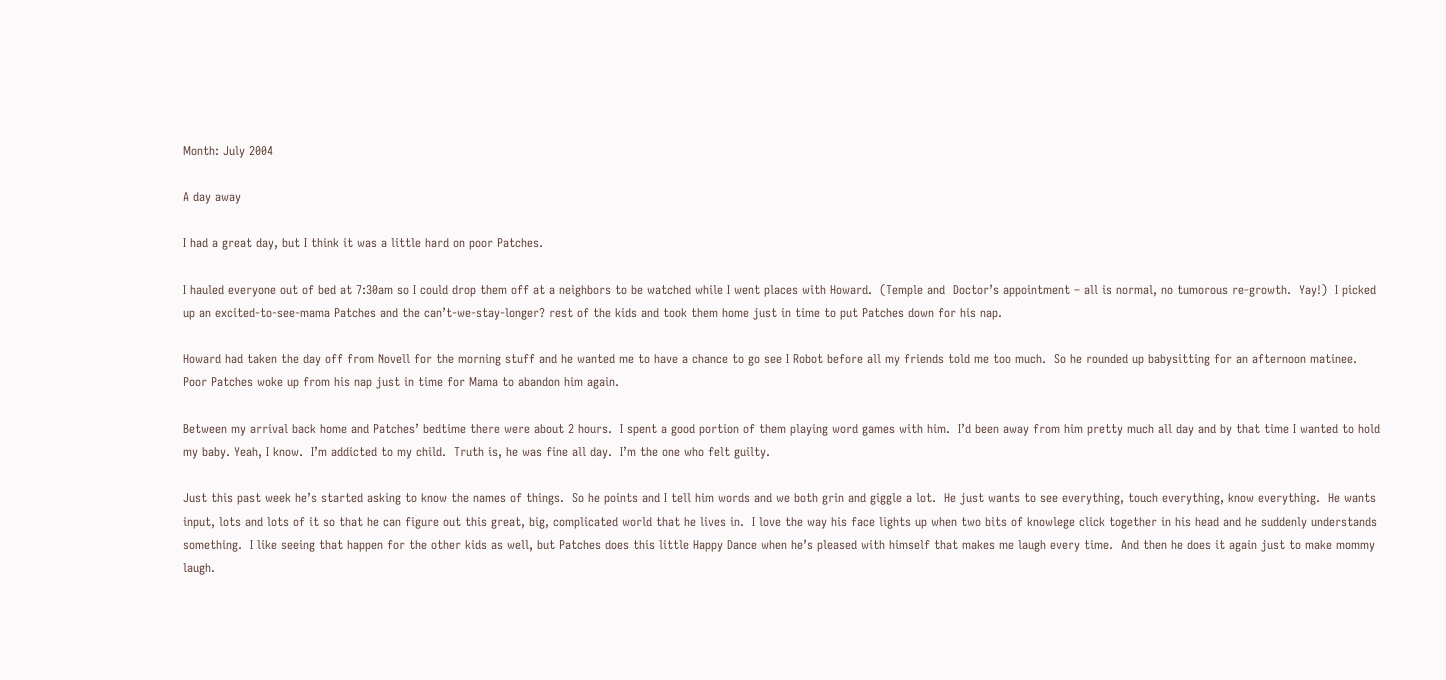Month: July 2004

A day away

I had a great day, but I think it was a little hard on poor Patches.

I hauled everyone out of bed at 7:30am so I could drop them off at a neighbors to be watched while I went places with Howard.  (Temple and  Doctor’s appointment – all is normal, no tumorous re-growth.  Yay!)  I picked up an excited-to-see-mama Patches and the can’t-we-stay-longer? rest of the kids and took them home just in time to put Patches down for his nap.

Howard had taken the day off from Novell for the morning stuff and he wanted me to have a chance to go see I Robot before all my friends told me too much.  So he rounded up babysitting for an afternoon matinee.  Poor Patches woke up from his nap just in time for Mama to abandon him again.

Between my arrival back home and Patches’ bedtime there were about 2 hours.  I spent a good portion of them playing word games with him.  I’d been away from him pretty much all day and by that time I wanted to hold my baby. Yeah, I know.  I’m addicted to my child.  Truth is, he was fine all day.  I’m the one who felt guilty.

Just this past week he’s started asking to know the names of things.  So he points and I tell him words and we both grin and giggle a lot.  He just wants to see everything, touch everything, know everything.  He wants input, lots and lots of it so that he can figure out this great, big, complicated world that he lives in.  I love the way his face lights up when two bits of knowlege click together in his head and he suddenly understands something.  I like seeing that happen for the other kids as well, but Patches does this little Happy Dance when he’s pleased with himself that makes me laugh every time.  And then he does it again just to make mommy laugh.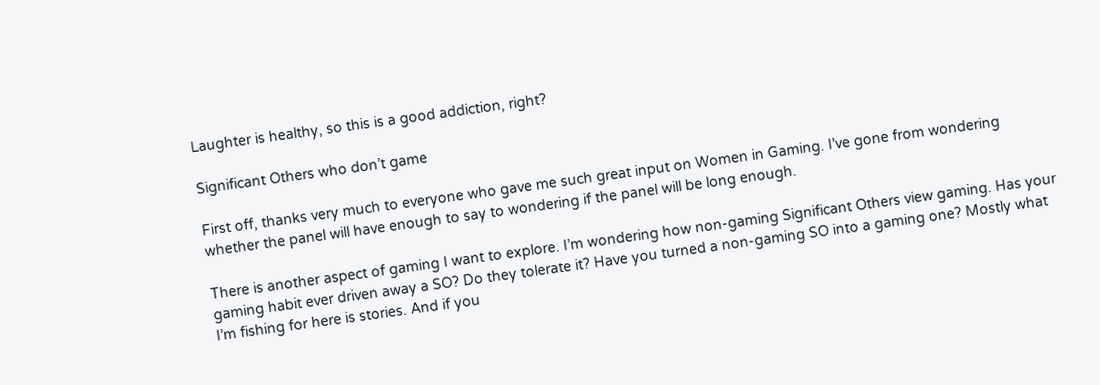Laughter is healthy, so this is a good addiction, right?

Significant Others who don’t game

First off, thanks very much to everyone who gave me such great input on Women in Gaming. I’ve gone from wondering whether the panel will have enough to say to wondering if the panel will be long enough.

There is another aspect of gaming I want to explore. I’m wondering how non-gaming Significant Others view gaming. Has your gaming habit ever driven away a SO? Do they tolerate it? Have you turned a non-gaming SO into a gaming one? Mostly what I’m fishing for here is stories. And if you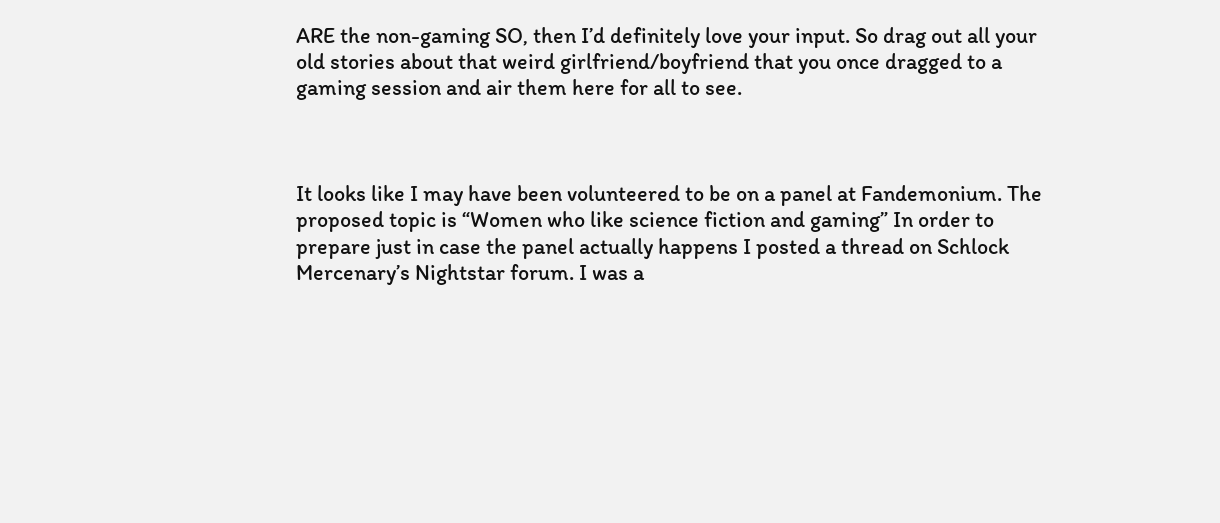ARE the non-gaming SO, then I’d definitely love your input. So drag out all your old stories about that weird girlfriend/boyfriend that you once dragged to a gaming session and air them here for all to see.



It looks like I may have been volunteered to be on a panel at Fandemonium. The proposed topic is “Women who like science fiction and gaming” In order to prepare just in case the panel actually happens I posted a thread on Schlock Mercenary’s Nightstar forum. I was a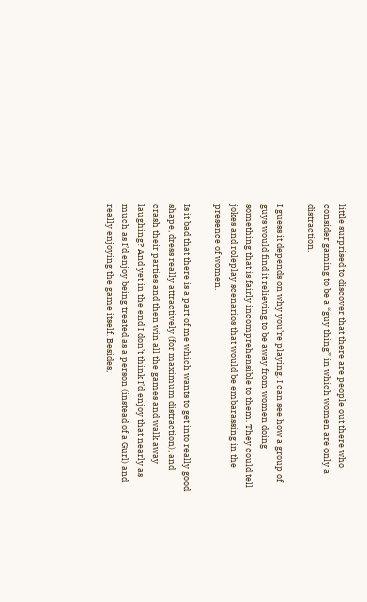little surprised to discover that there are people out there who consider gaming to be a “guy thing” in which women are only a distraction.

I guess it depends on why you’re playing. I can see how a group of guys would find it relieving to be away from women doing something that is fairly incomprehensible to them. They could tell jokes and roleplay scenarios that would be embarassing in the presence of women.

Is it bad that there is a part of me which wants to get into really good shape, dress really attractively (for maximum distraction), and crash their parties and then win all the games and walk away laughing? And yet in the end I don’t think I’d enjoy that nearly as much as I’d enjoy being treated as a person (instead of a Gurl) and really enjoying the game itself. Besides,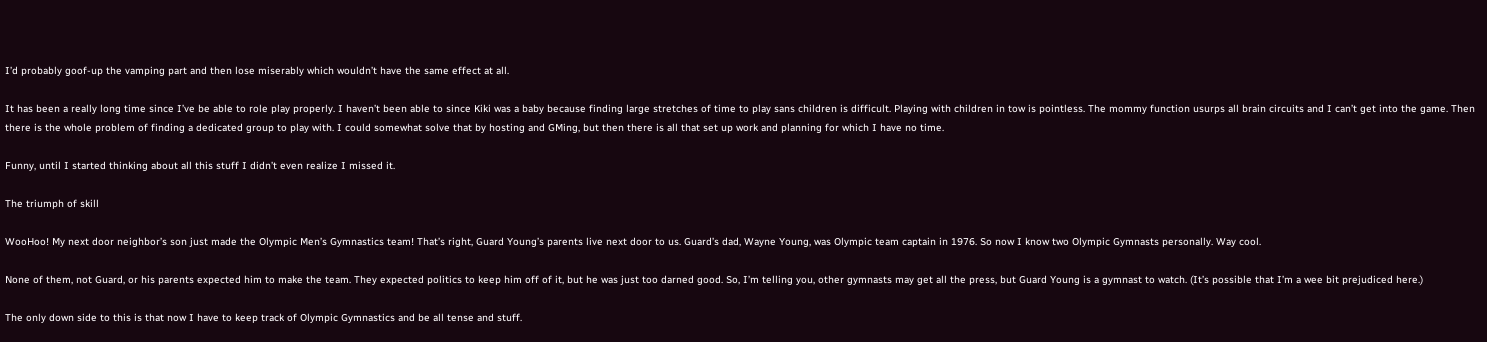I’d probably goof-up the vamping part and then lose miserably which wouldn’t have the same effect at all.

It has been a really long time since I’ve be able to role play properly. I haven’t been able to since Kiki was a baby because finding large stretches of time to play sans children is difficult. Playing with children in tow is pointless. The mommy function usurps all brain circuits and I can’t get into the game. Then there is the whole problem of finding a dedicated group to play with. I could somewhat solve that by hosting and GMing, but then there is all that set up work and planning for which I have no time.

Funny, until I started thinking about all this stuff I didn’t even realize I missed it.

The triumph of skill

WooHoo! My next door neighbor’s son just made the Olympic Men’s Gymnastics team! That’s right, Guard Young’s parents live next door to us. Guard’s dad, Wayne Young, was Olympic team captain in 1976. So now I know two Olympic Gymnasts personally. Way cool.

None of them, not Guard, or his parents expected him to make the team. They expected politics to keep him off of it, but he was just too darned good. So, I’m telling you, other gymnasts may get all the press, but Guard Young is a gymnast to watch. (It’s possible that I’m a wee bit prejudiced here.)

The only down side to this is that now I have to keep track of Olympic Gymnastics and be all tense and stuff.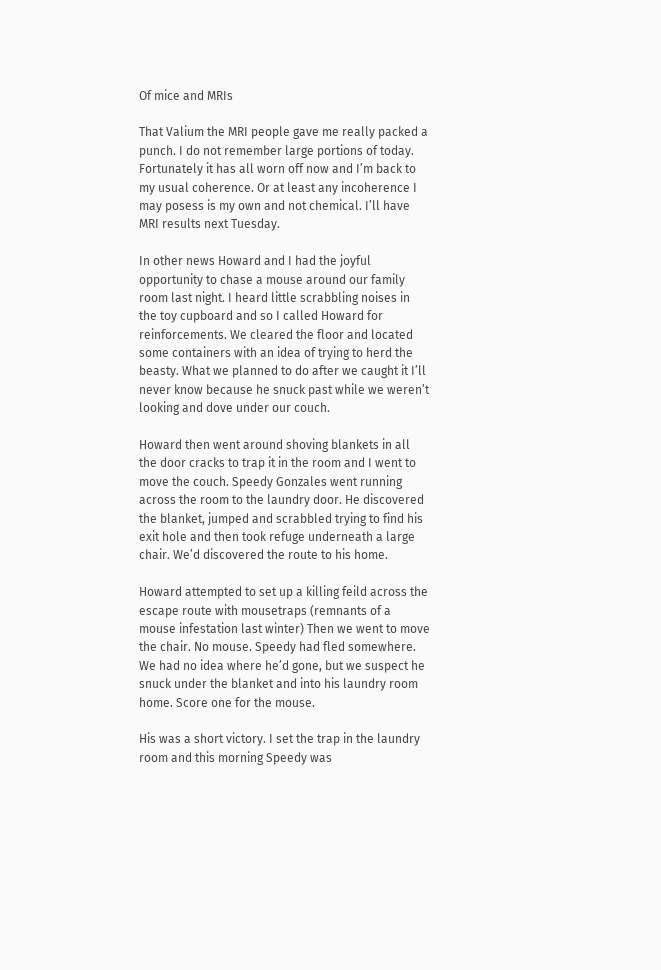Of mice and MRIs

That Valium the MRI people gave me really packed a punch. I do not remember large portions of today. Fortunately it has all worn off now and I’m back to my usual coherence. Or at least any incoherence I may posess is my own and not chemical. I’ll have MRI results next Tuesday.

In other news Howard and I had the joyful opportunity to chase a mouse around our family room last night. I heard little scrabbling noises in the toy cupboard and so I called Howard for reinforcements. We cleared the floor and located some containers with an idea of trying to herd the beasty. What we planned to do after we caught it I’ll never know because he snuck past while we weren’t looking and dove under our couch.

Howard then went around shoving blankets in all the door cracks to trap it in the room and I went to move the couch. Speedy Gonzales went running across the room to the laundry door. He discovered the blanket, jumped and scrabbled trying to find his exit hole and then took refuge underneath a large chair. We’d discovered the route to his home.

Howard attempted to set up a killing feild across the escape route with mousetraps (remnants of a mouse infestation last winter) Then we went to move the chair. No mouse. Speedy had fled somewhere. We had no idea where he’d gone, but we suspect he snuck under the blanket and into his laundry room home. Score one for the mouse.

His was a short victory. I set the trap in the laundry room and this morning Speedy was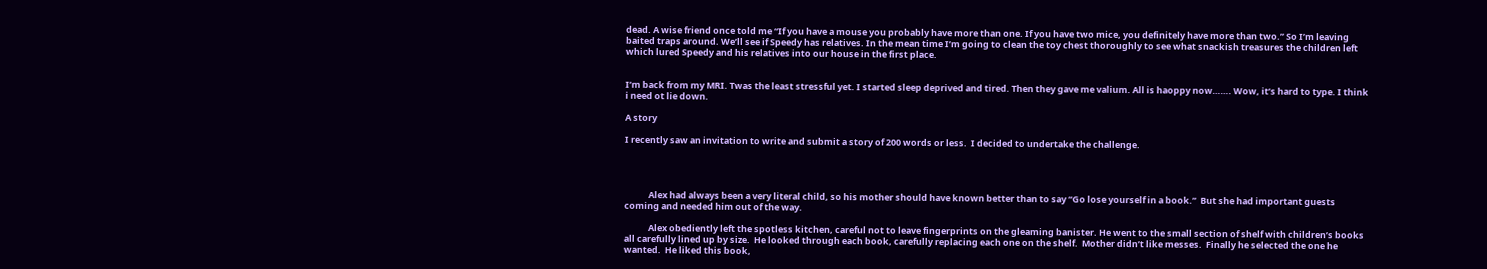dead. A wise friend once told me “If you have a mouse you probably have more than one. If you have two mice, you definitely have more than two.” So I’m leaving baited traps around. We’ll see if Speedy has relatives. In the mean time I’m going to clean the toy chest thoroughly to see what snackish treasures the children left which lured Speedy and his relatives into our house in the first place.


I’m back from my MRI. Twas the least stressful yet. I started sleep deprived and tired. Then they gave me valium. All is haoppy now……. Wow, it’s hard to type. I think i need ot lie down.

A story

I recently saw an invitation to write and submit a story of 200 words or less.  I decided to undertake the challenge.




            Alex had always been a very literal child, so his mother should have known better than to say “Go lose yourself in a book.”  But she had important guests coming and needed him out of the way.

            Alex obediently left the spotless kitchen, careful not to leave fingerprints on the gleaming banister. He went to the small section of shelf with children’s books all carefully lined up by size.  He looked through each book, carefully replacing each one on the shelf.  Mother didn’t like messes.  Finally he selected the one he wanted.  He liked this book,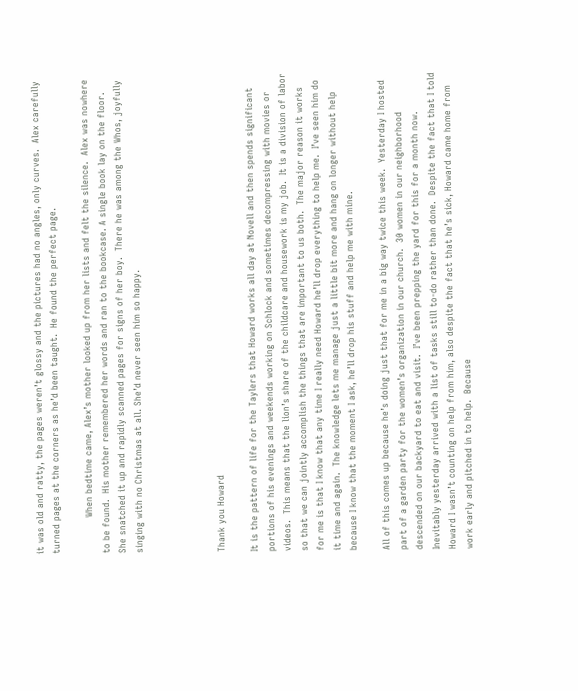it was old and ratty, the pages weren’t glossy and the pictures had no angles, only curves.  Alex carefully turned pages at the corners as he’d been taught.  He found the perfect page.

            When bedtime came, Alex’s mother looked up from her lists and felt the silence.  Alex was nowhere to be found.  His mother remembered her words and ran to the bookcase. A single book lay on the floor.  She snatched it up and rapidly scanned pages for signs of her boy.  There he was among the Whos, joyfully singing with no Christmas at all. She’d never seen him so happy.




Thank you Howard

It is the pattern of life for the Taylers that Howard works all day at Novell and then spends significant portions of his evenings and weekends working on Schlock and sometimes decompressing with movies or videos.  This means that the lion’s share of the childcare and housework is my job.  It is a division of labor so that we can jointly accomplish the things that are important to us both.  The major reason it works for me is that I know that any time I really need Howard he’ll drop everything to help me.  I’ve seen him do it time and again.  The knowledge lets me manage just a little bit more and hang on longer without help because I know that the moment I ask, he’ll drop his stuff and help me with mine.

All of this comes up because he’s doing just that for me in a big way twice this week.  Yesterday I hosted part of a garden party for the women’s organization in our church.  30 women in our neighborhood descended on our backyard to eat and visit.  I’ve been prepping the yard for this for a month now.   Inevitably yesterday arrived with a list of tasks still to-do rather than done.  Despite the fact that I told Howard I wasn’t counting on help from him, also despite the fact that he’s sick, Howard came home from work early and pitched in to help.  Because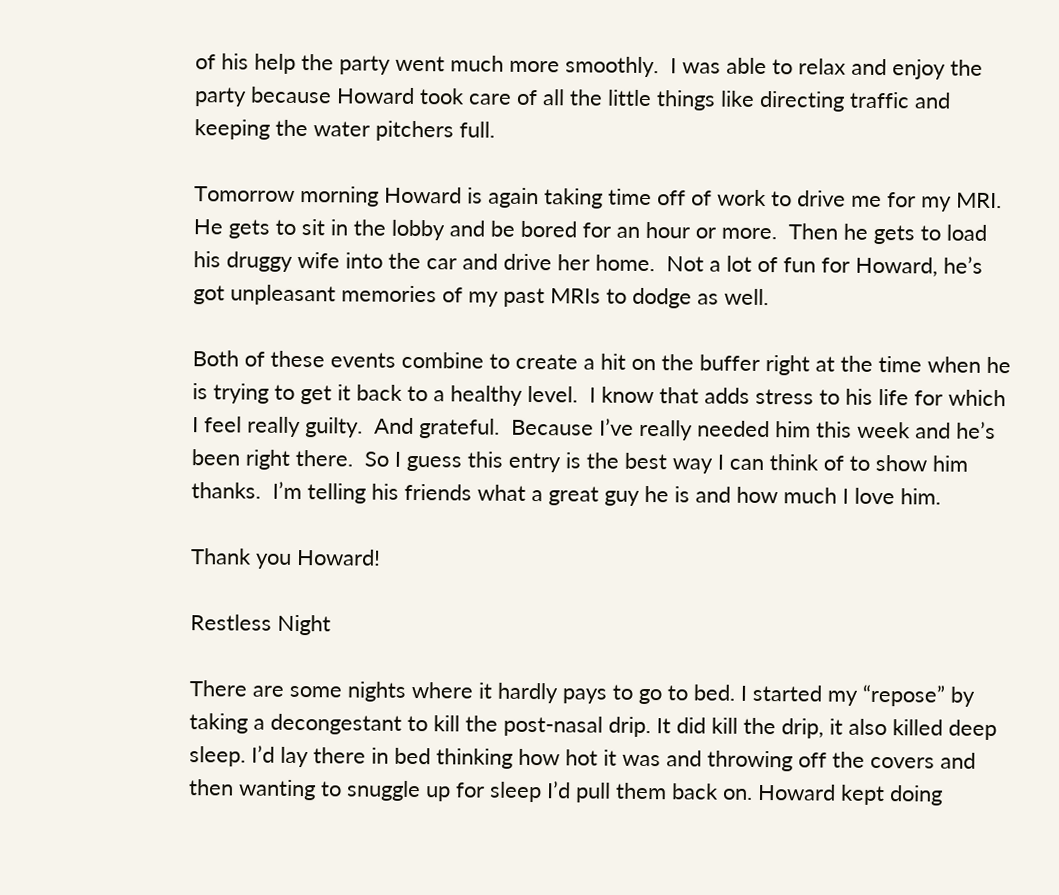of his help the party went much more smoothly.  I was able to relax and enjoy the party because Howard took care of all the little things like directing traffic and keeping the water pitchers full.

Tomorrow morning Howard is again taking time off of work to drive me for my MRI.  He gets to sit in the lobby and be bored for an hour or more.  Then he gets to load his druggy wife into the car and drive her home.  Not a lot of fun for Howard, he’s got unpleasant memories of my past MRIs to dodge as well.

Both of these events combine to create a hit on the buffer right at the time when he is trying to get it back to a healthy level.  I know that adds stress to his life for which I feel really guilty.  And grateful.  Because I’ve really needed him this week and he’s been right there.  So I guess this entry is the best way I can think of to show him thanks.  I’m telling his friends what a great guy he is and how much I love him.

Thank you Howard!

Restless Night

There are some nights where it hardly pays to go to bed. I started my “repose” by taking a decongestant to kill the post-nasal drip. It did kill the drip, it also killed deep sleep. I’d lay there in bed thinking how hot it was and throwing off the covers and then wanting to snuggle up for sleep I’d pull them back on. Howard kept doing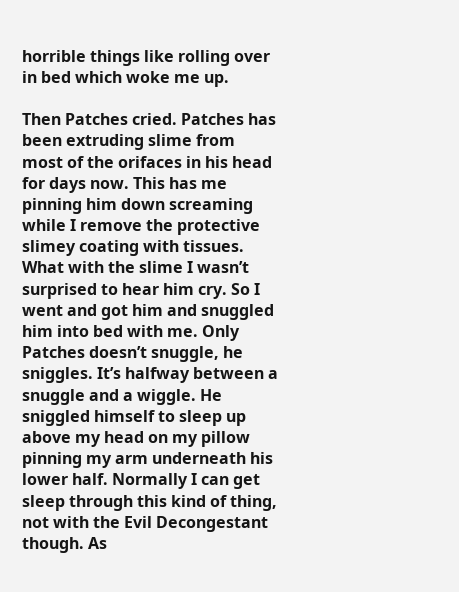horrible things like rolling over in bed which woke me up.

Then Patches cried. Patches has been extruding slime from most of the orifaces in his head for days now. This has me pinning him down screaming while I remove the protective slimey coating with tissues. What with the slime I wasn’t surprised to hear him cry. So I went and got him and snuggled him into bed with me. Only Patches doesn’t snuggle, he sniggles. It’s halfway between a snuggle and a wiggle. He sniggled himself to sleep up above my head on my pillow pinning my arm underneath his lower half. Normally I can get sleep through this kind of thing, not with the Evil Decongestant though. As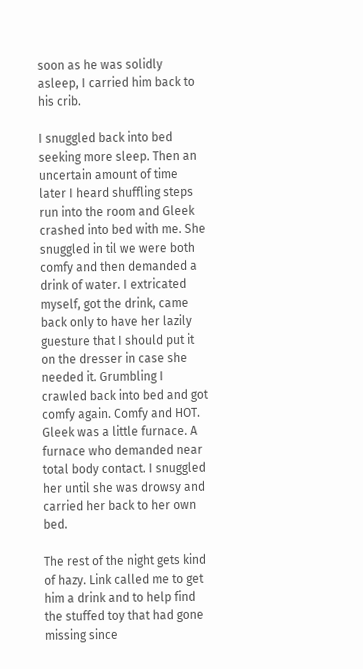soon as he was solidly asleep, I carried him back to his crib.

I snuggled back into bed seeking more sleep. Then an uncertain amount of time later I heard shuffling steps run into the room and Gleek crashed into bed with me. She snuggled in til we were both comfy and then demanded a drink of water. I extricated myself, got the drink, came back only to have her lazily guesture that I should put it on the dresser in case she needed it. Grumbling I crawled back into bed and got comfy again. Comfy and HOT. Gleek was a little furnace. A furnace who demanded near total body contact. I snuggled her until she was drowsy and carried her back to her own bed.

The rest of the night gets kind of hazy. Link called me to get him a drink and to help find the stuffed toy that had gone missing since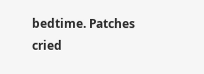bedtime. Patches cried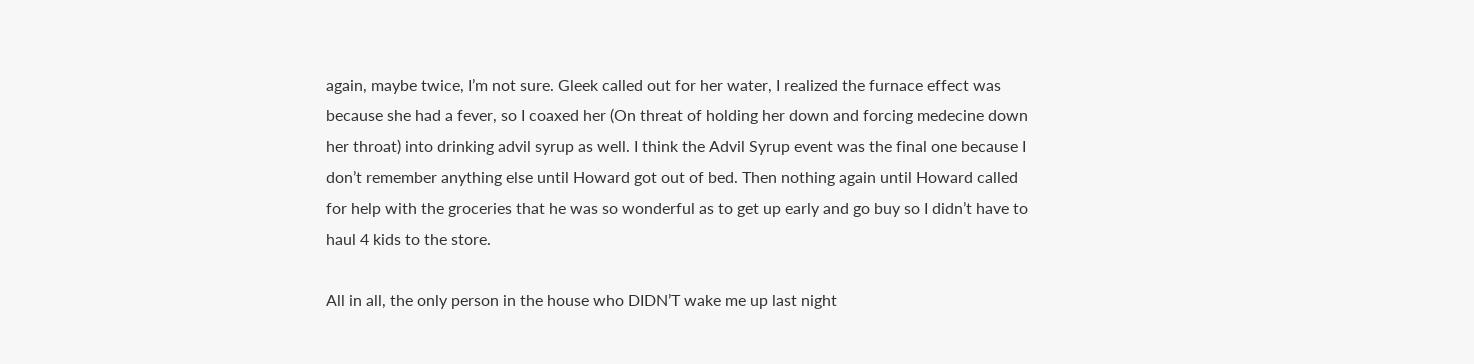again, maybe twice, I’m not sure. Gleek called out for her water, I realized the furnace effect was because she had a fever, so I coaxed her (On threat of holding her down and forcing medecine down her throat) into drinking advil syrup as well. I think the Advil Syrup event was the final one because I don’t remember anything else until Howard got out of bed. Then nothing again until Howard called for help with the groceries that he was so wonderful as to get up early and go buy so I didn’t have to haul 4 kids to the store.

All in all, the only person in the house who DIDN’T wake me up last night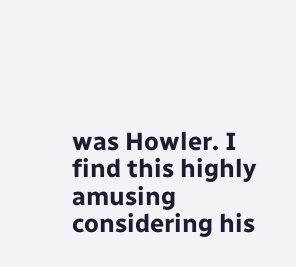was Howler. I find this highly amusing considering his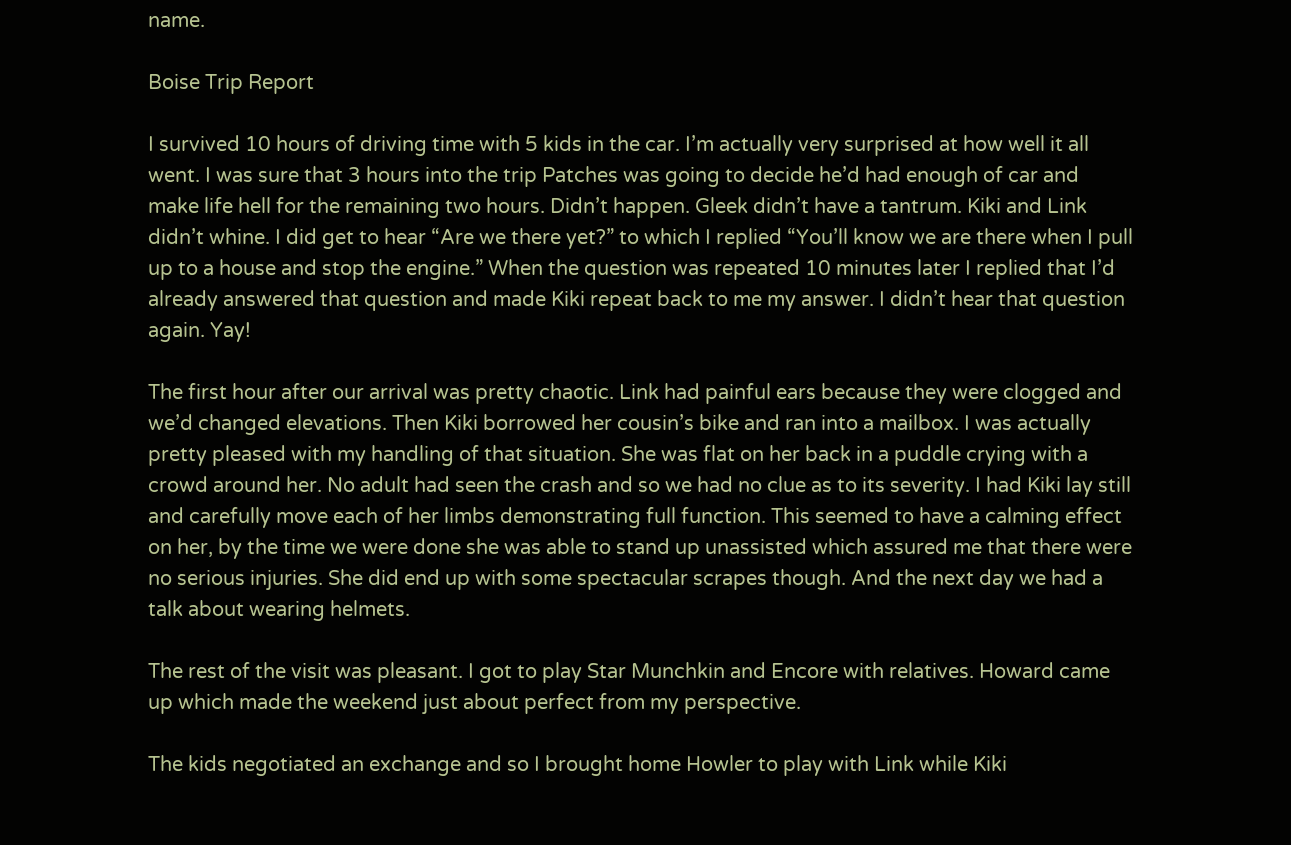name.

Boise Trip Report

I survived 10 hours of driving time with 5 kids in the car. I’m actually very surprised at how well it all went. I was sure that 3 hours into the trip Patches was going to decide he’d had enough of car and make life hell for the remaining two hours. Didn’t happen. Gleek didn’t have a tantrum. Kiki and Link didn’t whine. I did get to hear “Are we there yet?” to which I replied “You’ll know we are there when I pull up to a house and stop the engine.” When the question was repeated 10 minutes later I replied that I’d already answered that question and made Kiki repeat back to me my answer. I didn’t hear that question again. Yay!

The first hour after our arrival was pretty chaotic. Link had painful ears because they were clogged and we’d changed elevations. Then Kiki borrowed her cousin’s bike and ran into a mailbox. I was actually pretty pleased with my handling of that situation. She was flat on her back in a puddle crying with a crowd around her. No adult had seen the crash and so we had no clue as to its severity. I had Kiki lay still and carefully move each of her limbs demonstrating full function. This seemed to have a calming effect on her, by the time we were done she was able to stand up unassisted which assured me that there were no serious injuries. She did end up with some spectacular scrapes though. And the next day we had a talk about wearing helmets.

The rest of the visit was pleasant. I got to play Star Munchkin and Encore with relatives. Howard came up which made the weekend just about perfect from my perspective.

The kids negotiated an exchange and so I brought home Howler to play with Link while Kiki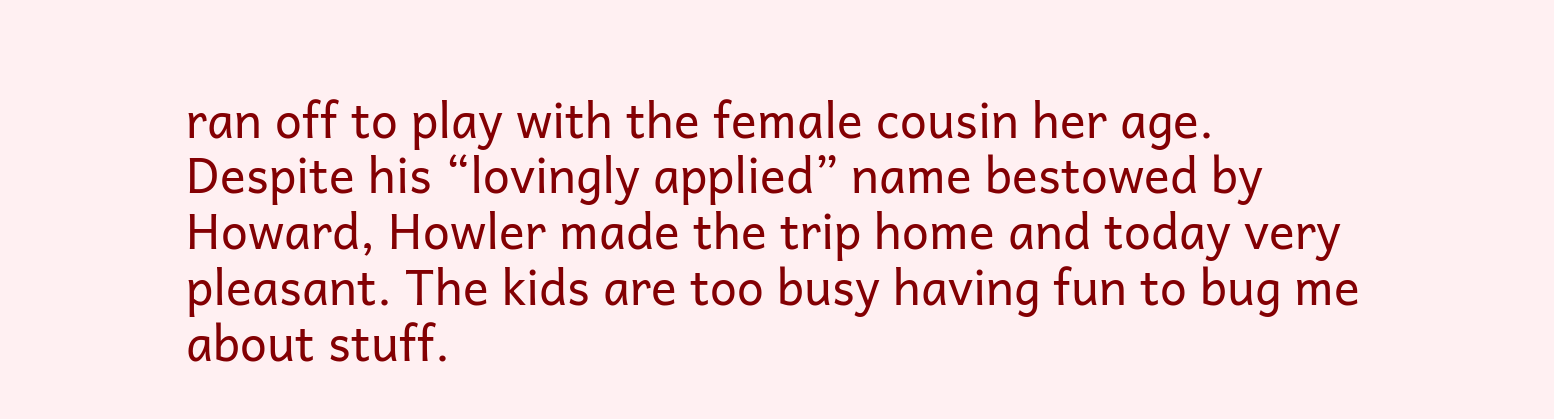ran off to play with the female cousin her age. Despite his “lovingly applied” name bestowed by Howard, Howler made the trip home and today very pleasant. The kids are too busy having fun to bug me about stuff.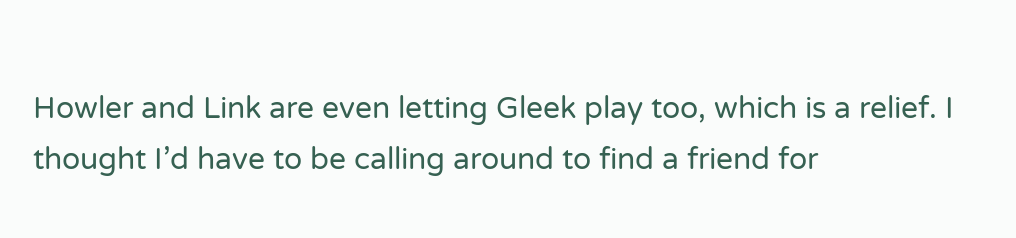Howler and Link are even letting Gleek play too, which is a relief. I thought I’d have to be calling around to find a friend for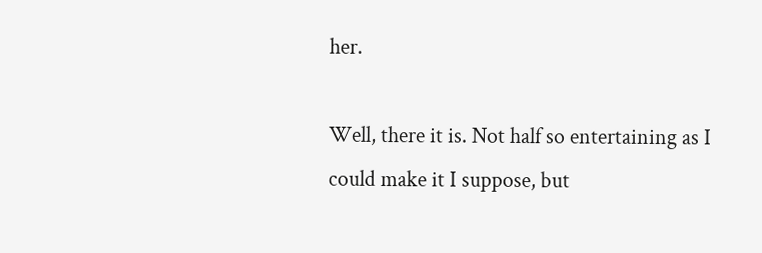her.

Well, there it is. Not half so entertaining as I could make it I suppose, but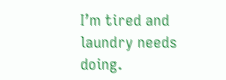I’m tired and laundry needs doing.